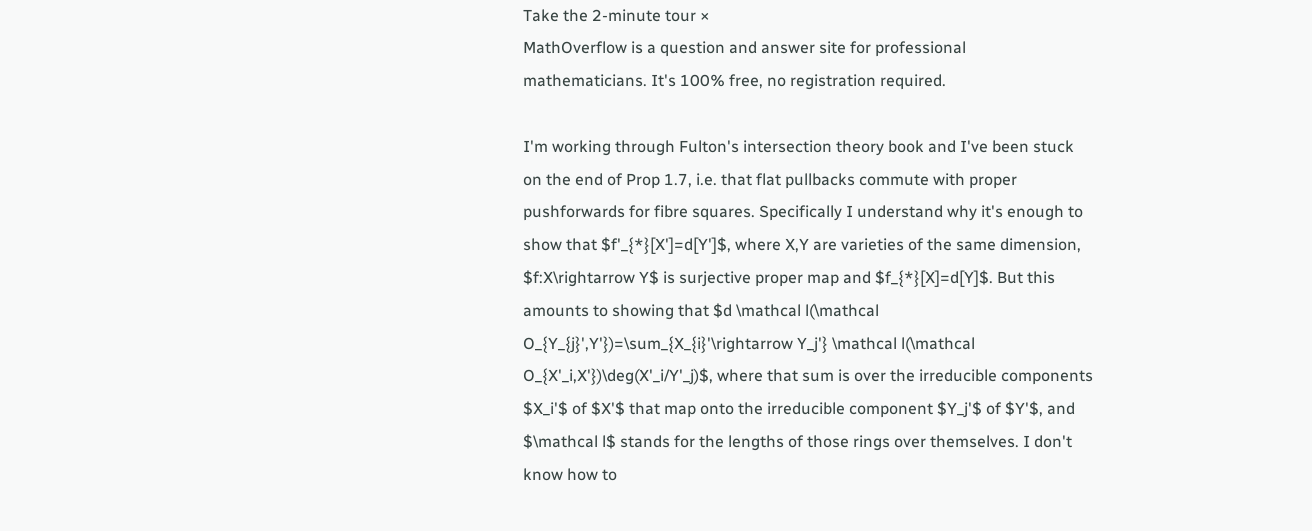Take the 2-minute tour ×
MathOverflow is a question and answer site for professional mathematicians. It's 100% free, no registration required.

I'm working through Fulton's intersection theory book and I've been stuck on the end of Prop 1.7, i.e. that flat pullbacks commute with proper pushforwards for fibre squares. Specifically I understand why it's enough to show that $f'_{*}[X']=d[Y']$, where X,Y are varieties of the same dimension, $f:X\rightarrow Y$ is surjective proper map and $f_{*}[X]=d[Y]$. But this amounts to showing that $d \mathcal l(\mathcal O_{Y_{j}',Y'})=\sum_{X_{i}'\rightarrow Y_j'} \mathcal l(\mathcal O_{X'_i,X'})\deg(X'_i/Y'_j)$, where that sum is over the irreducible components $X_i'$ of $X'$ that map onto the irreducible component $Y_j'$ of $Y'$, and $\mathcal l$ stands for the lengths of those rings over themselves. I don't know how to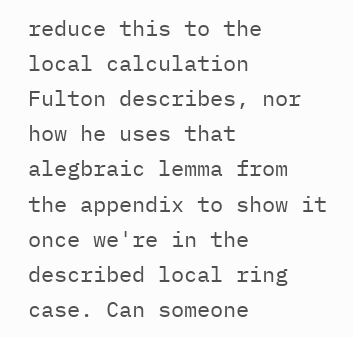reduce this to the local calculation Fulton describes, nor how he uses that alegbraic lemma from the appendix to show it once we're in the described local ring case. Can someone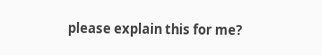please explain this for me?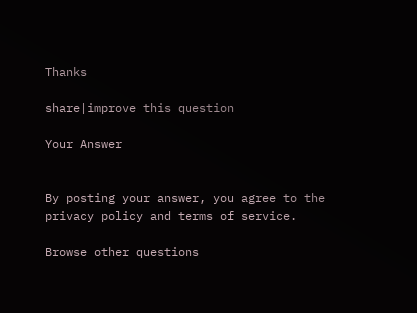Thanks

share|improve this question

Your Answer


By posting your answer, you agree to the privacy policy and terms of service.

Browse other questions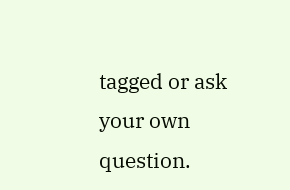tagged or ask your own question.